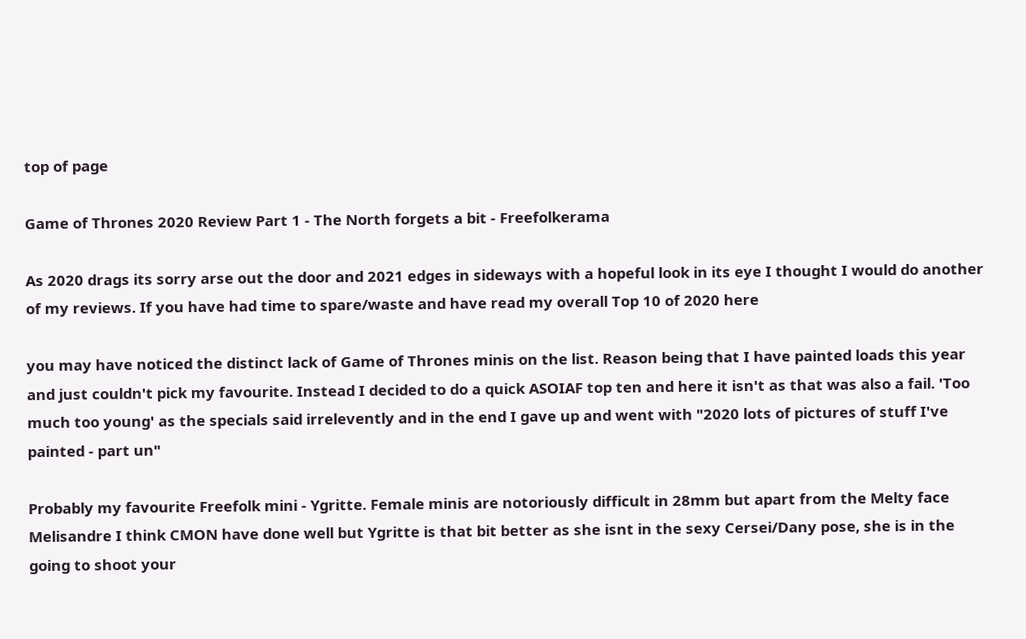top of page

Game of Thrones 2020 Review Part 1 - The North forgets a bit - Freefolkerama

As 2020 drags its sorry arse out the door and 2021 edges in sideways with a hopeful look in its eye I thought I would do another of my reviews. If you have had time to spare/waste and have read my overall Top 10 of 2020 here

you may have noticed the distinct lack of Game of Thrones minis on the list. Reason being that I have painted loads this year and just couldn't pick my favourite. Instead I decided to do a quick ASOIAF top ten and here it isn't as that was also a fail. 'Too much too young' as the specials said irrelevently and in the end I gave up and went with "2020 lots of pictures of stuff I've painted - part un"

Probably my favourite Freefolk mini - Ygritte. Female minis are notoriously difficult in 28mm but apart from the Melty face Melisandre I think CMON have done well but Ygritte is that bit better as she isnt in the sexy Cersei/Dany pose, she is in the going to shoot your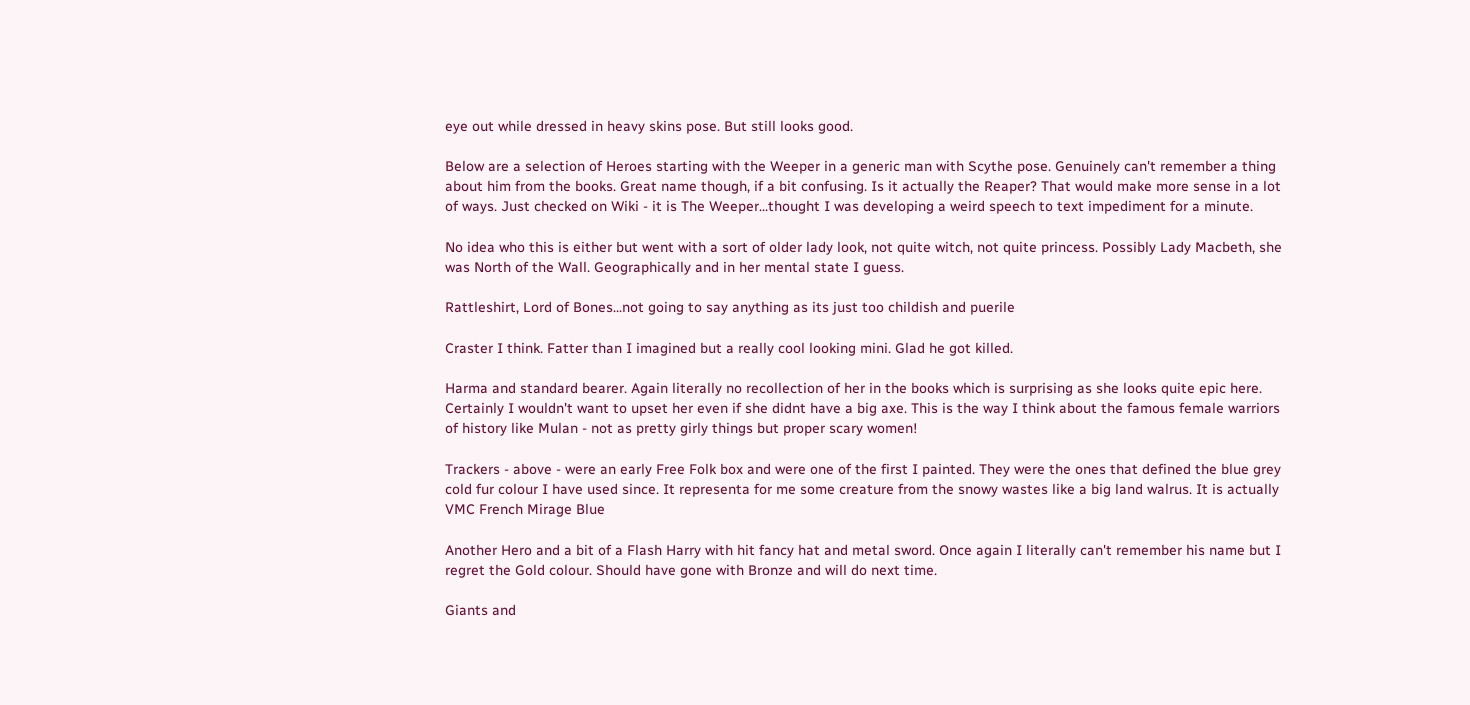eye out while dressed in heavy skins pose. But still looks good.

Below are a selection of Heroes starting with the Weeper in a generic man with Scythe pose. Genuinely can't remember a thing about him from the books. Great name though, if a bit confusing. Is it actually the Reaper? That would make more sense in a lot of ways. Just checked on Wiki - it is The Weeper...thought I was developing a weird speech to text impediment for a minute.

No idea who this is either but went with a sort of older lady look, not quite witch, not quite princess. Possibly Lady Macbeth, she was North of the Wall. Geographically and in her mental state I guess.

Rattleshirt, Lord of Bones...not going to say anything as its just too childish and puerile

Craster I think. Fatter than I imagined but a really cool looking mini. Glad he got killed.

Harma and standard bearer. Again literally no recollection of her in the books which is surprising as she looks quite epic here. Certainly I wouldn't want to upset her even if she didnt have a big axe. This is the way I think about the famous female warriors of history like Mulan - not as pretty girly things but proper scary women!

Trackers - above - were an early Free Folk box and were one of the first I painted. They were the ones that defined the blue grey cold fur colour I have used since. It representa for me some creature from the snowy wastes like a big land walrus. It is actually VMC French Mirage Blue

Another Hero and a bit of a Flash Harry with hit fancy hat and metal sword. Once again I literally can't remember his name but I regret the Gold colour. Should have gone with Bronze and will do next time.

Giants and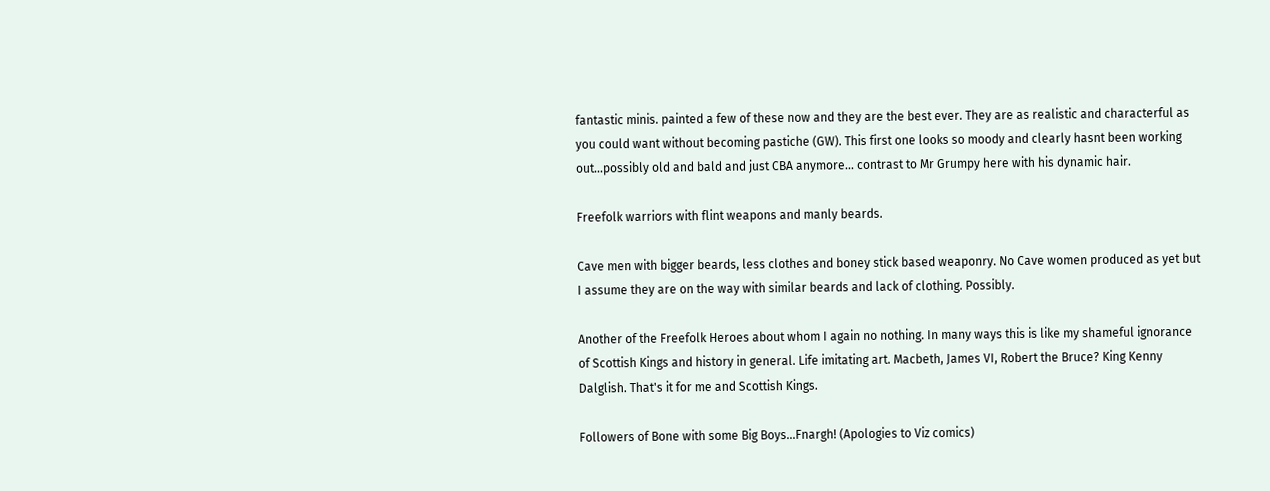fantastic minis. painted a few of these now and they are the best ever. They are as realistic and characterful as you could want without becoming pastiche (GW). This first one looks so moody and clearly hasnt been working out...possibly old and bald and just CBA anymore... contrast to Mr Grumpy here with his dynamic hair.

Freefolk warriors with flint weapons and manly beards.

Cave men with bigger beards, less clothes and boney stick based weaponry. No Cave women produced as yet but I assume they are on the way with similar beards and lack of clothing. Possibly.

Another of the Freefolk Heroes about whom I again no nothing. In many ways this is like my shameful ignorance of Scottish Kings and history in general. Life imitating art. Macbeth, James VI, Robert the Bruce? King Kenny Dalglish. That's it for me and Scottish Kings.

Followers of Bone with some Big Boys...Fnargh! (Apologies to Viz comics)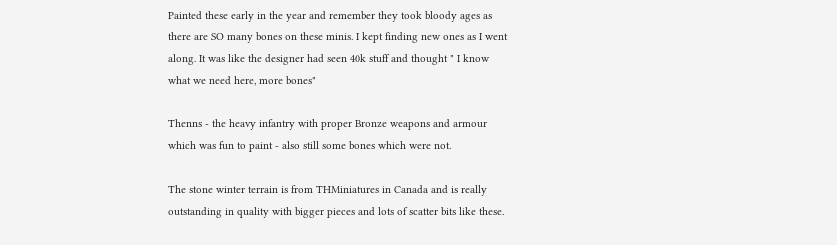Painted these early in the year and remember they took bloody ages as there are SO many bones on these minis. I kept finding new ones as I went along. It was like the designer had seen 40k stuff and thought " I know what we need here, more bones"

Thenns - the heavy infantry with proper Bronze weapons and armour which was fun to paint - also still some bones which were not.

The stone winter terrain is from THMiniatures in Canada and is really outstanding in quality with bigger pieces and lots of scatter bits like these.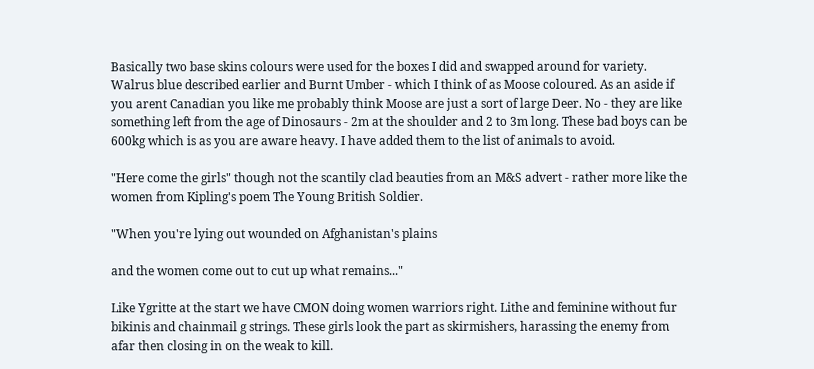Basically two base skins colours were used for the boxes I did and swapped around for variety. Walrus blue described earlier and Burnt Umber - which I think of as Moose coloured. As an aside if you arent Canadian you like me probably think Moose are just a sort of large Deer. No - they are like something left from the age of Dinosaurs - 2m at the shoulder and 2 to 3m long. These bad boys can be 600kg which is as you are aware heavy. I have added them to the list of animals to avoid.

"Here come the girls" though not the scantily clad beauties from an M&S advert - rather more like the women from Kipling's poem The Young British Soldier.

"When you're lying out wounded on Afghanistan's plains

and the women come out to cut up what remains..."

Like Ygritte at the start we have CMON doing women warriors right. Lithe and feminine without fur bikinis and chainmail g strings. These girls look the part as skirmishers, harassing the enemy from afar then closing in on the weak to kill.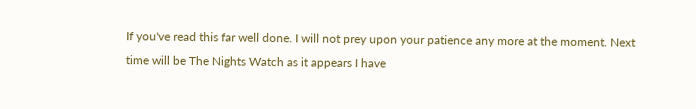If you've read this far well done. I will not prey upon your patience any more at the moment. Next time will be The Nights Watch as it appears I have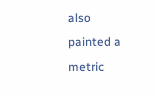also painted a metric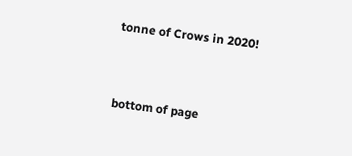tonne of Crows in 2020!


bottom of page